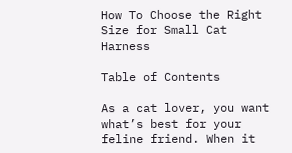How To Choose the Right Size for Small Cat Harness

Table of Contents

As a cat lover, you want what’s best for your feline friend. When it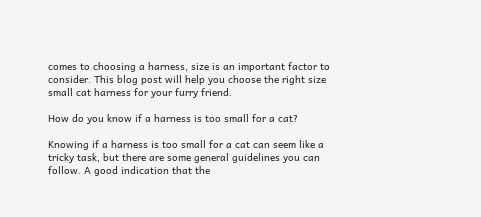comes to choosing a harness, size is an important factor to consider. This blog post will help you choose the right size small cat harness for your furry friend.

How do you know if a harness is too small for a cat?

Knowing if a harness is too small for a cat can seem like a tricky task, but there are some general guidelines you can follow. A good indication that the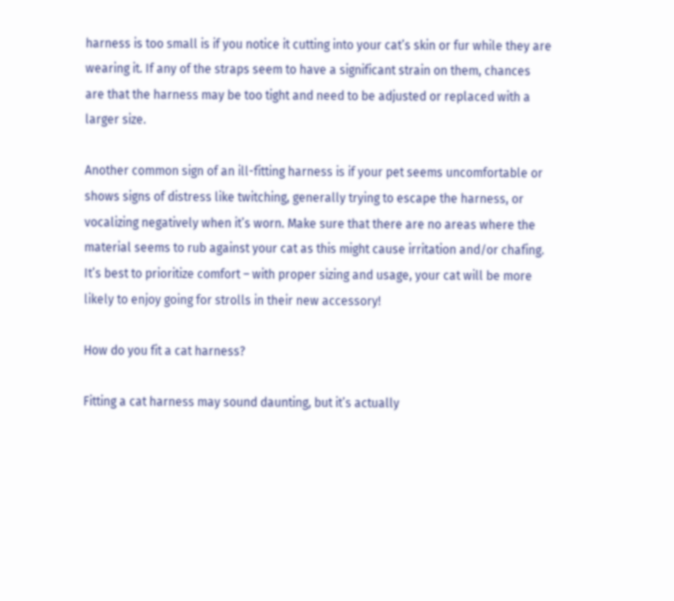harness is too small is if you notice it cutting into your cat’s skin or fur while they are wearing it. If any of the straps seem to have a significant strain on them, chances are that the harness may be too tight and need to be adjusted or replaced with a larger size.

Another common sign of an ill-fitting harness is if your pet seems uncomfortable or shows signs of distress like twitching, generally trying to escape the harness, or vocalizing negatively when it’s worn. Make sure that there are no areas where the material seems to rub against your cat as this might cause irritation and/or chafing. It’s best to prioritize comfort – with proper sizing and usage, your cat will be more likely to enjoy going for strolls in their new accessory!

How do you fit a cat harness?

Fitting a cat harness may sound daunting, but it’s actually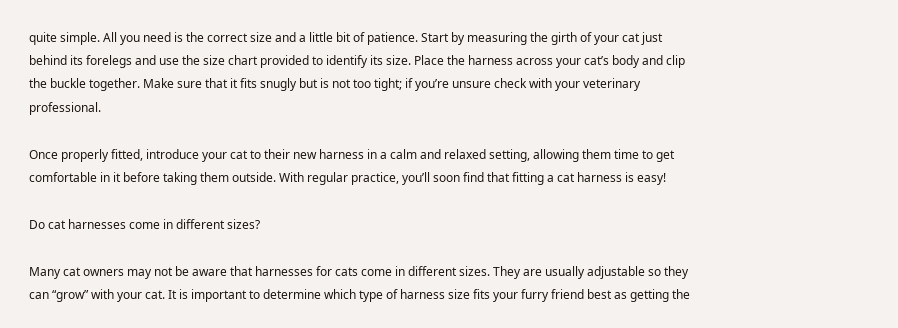quite simple. All you need is the correct size and a little bit of patience. Start by measuring the girth of your cat just behind its forelegs and use the size chart provided to identify its size. Place the harness across your cat’s body and clip the buckle together. Make sure that it fits snugly but is not too tight; if you’re unsure check with your veterinary professional.

Once properly fitted, introduce your cat to their new harness in a calm and relaxed setting, allowing them time to get comfortable in it before taking them outside. With regular practice, you’ll soon find that fitting a cat harness is easy!

Do cat harnesses come in different sizes?

Many cat owners may not be aware that harnesses for cats come in different sizes. They are usually adjustable so they can “grow” with your cat. It is important to determine which type of harness size fits your furry friend best as getting the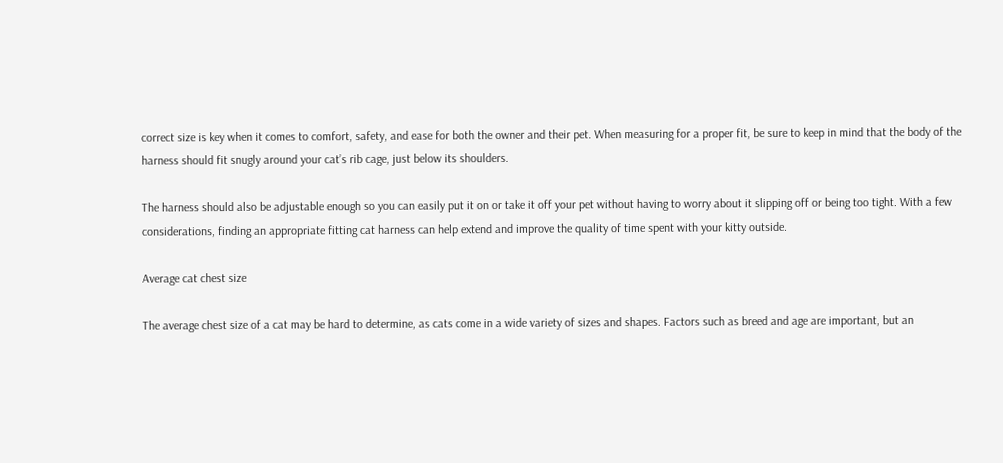correct size is key when it comes to comfort, safety, and ease for both the owner and their pet. When measuring for a proper fit, be sure to keep in mind that the body of the harness should fit snugly around your cat’s rib cage, just below its shoulders.

The harness should also be adjustable enough so you can easily put it on or take it off your pet without having to worry about it slipping off or being too tight. With a few considerations, finding an appropriate fitting cat harness can help extend and improve the quality of time spent with your kitty outside.

Average cat chest size

The average chest size of a cat may be hard to determine, as cats come in a wide variety of sizes and shapes. Factors such as breed and age are important, but an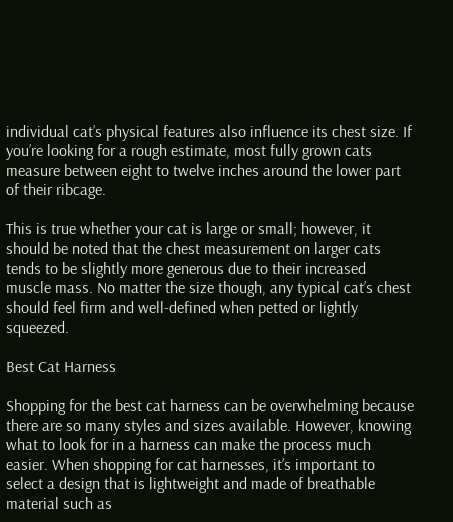individual cat’s physical features also influence its chest size. If you’re looking for a rough estimate, most fully grown cats measure between eight to twelve inches around the lower part of their ribcage.

This is true whether your cat is large or small; however, it should be noted that the chest measurement on larger cats tends to be slightly more generous due to their increased muscle mass. No matter the size though, any typical cat’s chest should feel firm and well-defined when petted or lightly squeezed.

Best Cat Harness

Shopping for the best cat harness can be overwhelming because there are so many styles and sizes available. However, knowing what to look for in a harness can make the process much easier. When shopping for cat harnesses, it’s important to select a design that is lightweight and made of breathable material such as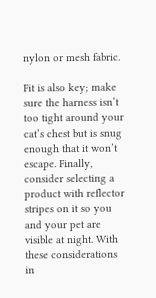nylon or mesh fabric.

Fit is also key; make sure the harness isn’t too tight around your cat’s chest but is snug enough that it won’t escape. Finally, consider selecting a product with reflector stripes on it so you and your pet are visible at night. With these considerations in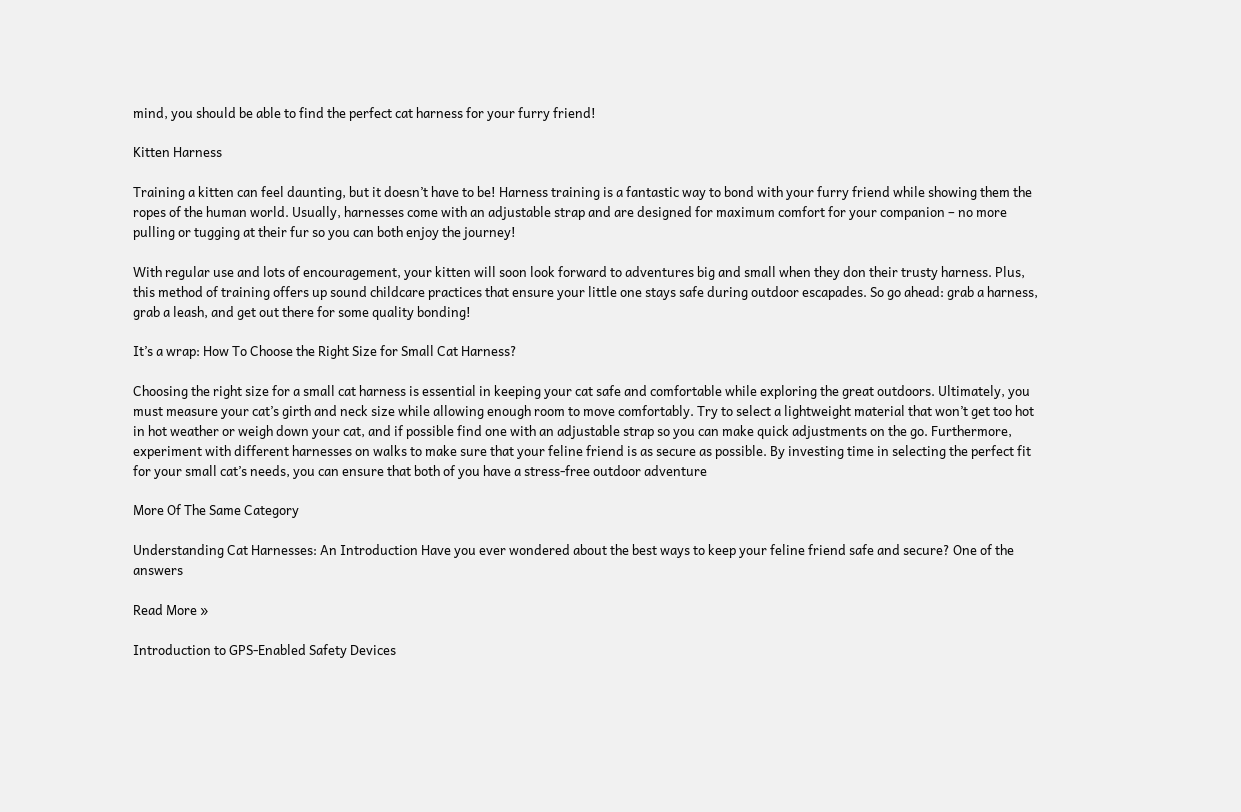mind, you should be able to find the perfect cat harness for your furry friend!

Kitten Harness

Training a kitten can feel daunting, but it doesn’t have to be! Harness training is a fantastic way to bond with your furry friend while showing them the ropes of the human world. Usually, harnesses come with an adjustable strap and are designed for maximum comfort for your companion – no more pulling or tugging at their fur so you can both enjoy the journey!

With regular use and lots of encouragement, your kitten will soon look forward to adventures big and small when they don their trusty harness. Plus, this method of training offers up sound childcare practices that ensure your little one stays safe during outdoor escapades. So go ahead: grab a harness, grab a leash, and get out there for some quality bonding!

It’s a wrap: How To Choose the Right Size for Small Cat Harness?

Choosing the right size for a small cat harness is essential in keeping your cat safe and comfortable while exploring the great outdoors. Ultimately, you must measure your cat’s girth and neck size while allowing enough room to move comfortably. Try to select a lightweight material that won’t get too hot in hot weather or weigh down your cat, and if possible find one with an adjustable strap so you can make quick adjustments on the go. Furthermore, experiment with different harnesses on walks to make sure that your feline friend is as secure as possible. By investing time in selecting the perfect fit for your small cat’s needs, you can ensure that both of you have a stress-free outdoor adventure

More Of The Same Category

Understanding Cat Harnesses: An Introduction Have you ever wondered about the best ways to keep your feline friend safe and secure? One of the answers

Read More »

Introduction to GPS-Enabled Safety Devices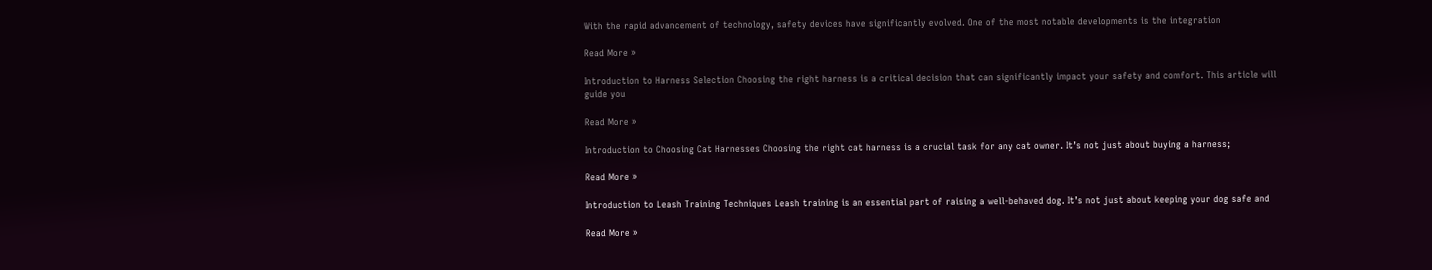With the rapid advancement of technology, safety devices have significantly evolved. One of the most notable developments is the integration

Read More »

Introduction to Harness Selection Choosing the right harness is a critical decision that can significantly impact your safety and comfort. This article will guide you

Read More »

Introduction to Choosing Cat Harnesses Choosing the right cat harness is a crucial task for any cat owner. It’s not just about buying a harness;

Read More »

Introduction to Leash Training Techniques Leash training is an essential part of raising a well-behaved dog. It’s not just about keeping your dog safe and

Read More »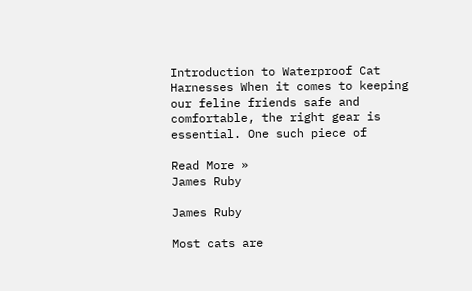Introduction to Waterproof Cat Harnesses When it comes to keeping our feline friends safe and comfortable, the right gear is essential. One such piece of

Read More »
James Ruby

James Ruby

Most cats are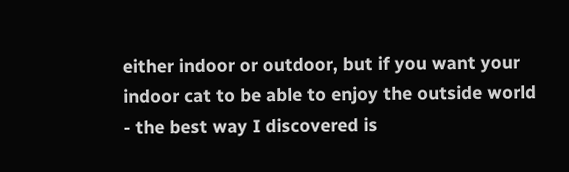either indoor or outdoor, but if you want your indoor cat to be able to enjoy the outside world - the best way I discovered is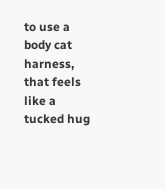to use a body cat harness, that feels like a tucked hug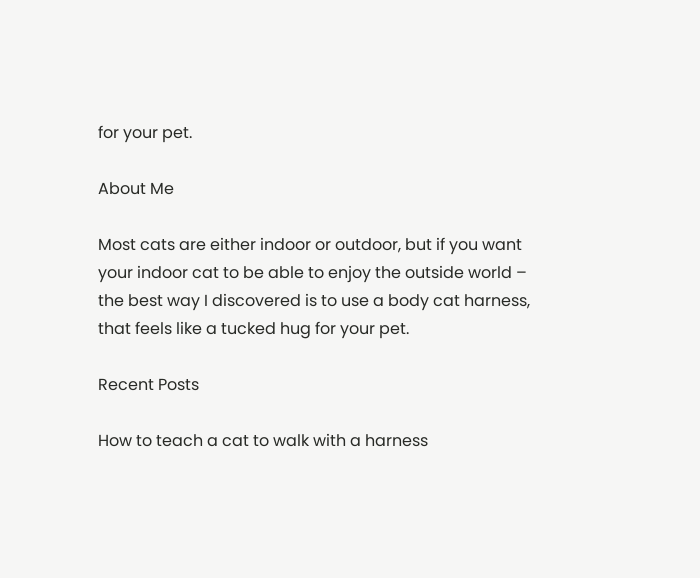for your pet.

About Me

Most cats are either indoor or outdoor, but if you want your indoor cat to be able to enjoy the outside world – the best way I discovered is to use a body cat harness, that feels like a tucked hug for your pet.

Recent Posts

How to teach a cat to walk with a harness